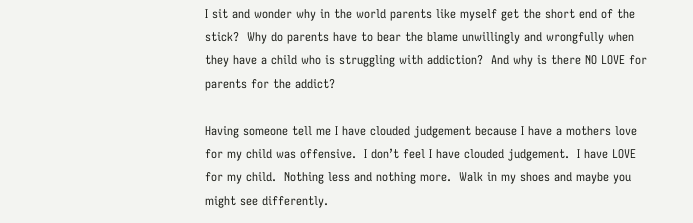I sit and wonder why in the world parents like myself get the short end of the stick?  Why do parents have to bear the blame unwillingly and wrongfully when they have a child who is struggling with addiction?  And why is there NO LOVE for parents for the addict?

Having someone tell me I have clouded judgement because I have a mothers love for my child was offensive.  I don’t feel I have clouded judgement.  I have LOVE for my child.  Nothing less and nothing more.  Walk in my shoes and maybe you might see differently.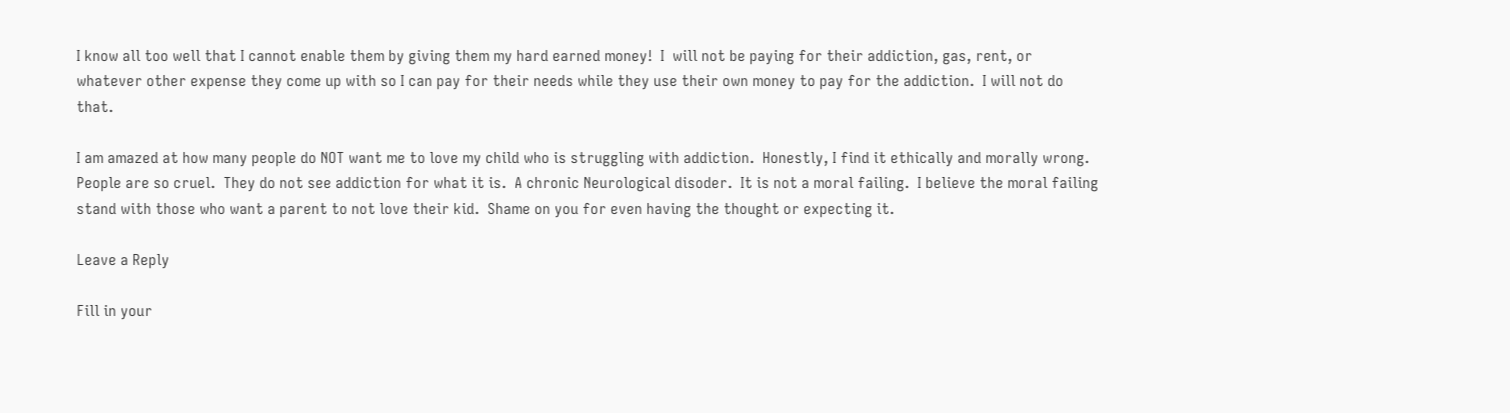I know all too well that I cannot enable them by giving them my hard earned money!  I  will not be paying for their addiction, gas, rent, or whatever other expense they come up with so I can pay for their needs while they use their own money to pay for the addiction.  I will not do that.

I am amazed at how many people do NOT want me to love my child who is struggling with addiction.  Honestly, I find it ethically and morally wrong.  People are so cruel.  They do not see addiction for what it is.  A chronic Neurological disoder.  It is not a moral failing.  I believe the moral failing stand with those who want a parent to not love their kid.  Shame on you for even having the thought or expecting it.

Leave a Reply

Fill in your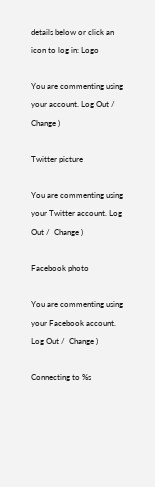details below or click an icon to log in: Logo

You are commenting using your account. Log Out /  Change )

Twitter picture

You are commenting using your Twitter account. Log Out /  Change )

Facebook photo

You are commenting using your Facebook account. Log Out /  Change )

Connecting to %s